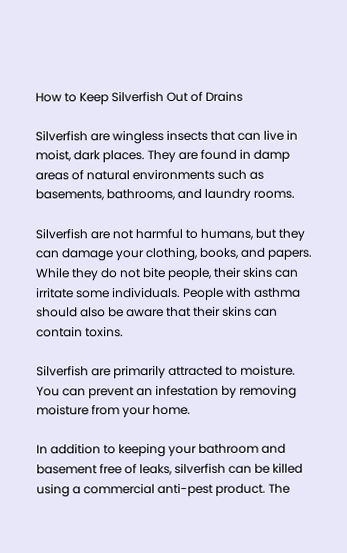How to Keep Silverfish Out of Drains

Silverfish are wingless insects that can live in moist, dark places. They are found in damp areas of natural environments such as basements, bathrooms, and laundry rooms.

Silverfish are not harmful to humans, but they can damage your clothing, books, and papers. While they do not bite people, their skins can irritate some individuals. People with asthma should also be aware that their skins can contain toxins.

Silverfish are primarily attracted to moisture. You can prevent an infestation by removing moisture from your home.

In addition to keeping your bathroom and basement free of leaks, silverfish can be killed using a commercial anti-pest product. The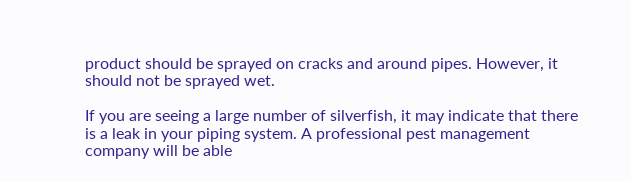product should be sprayed on cracks and around pipes. However, it should not be sprayed wet.

If you are seeing a large number of silverfish, it may indicate that there is a leak in your piping system. A professional pest management company will be able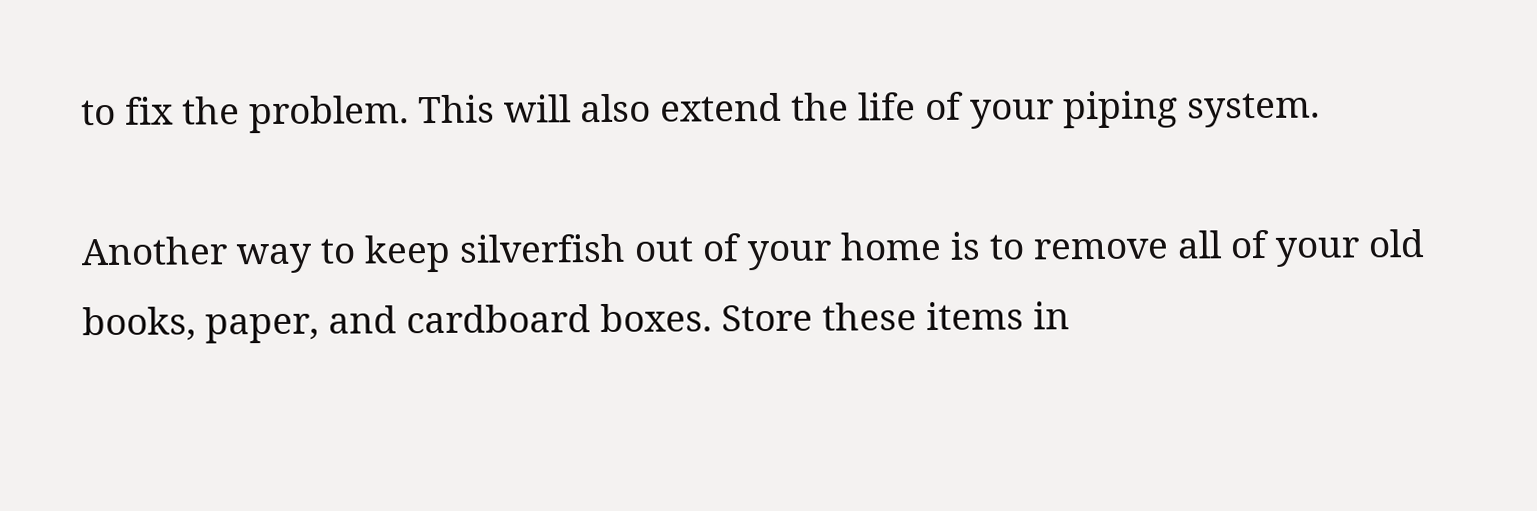to fix the problem. This will also extend the life of your piping system.

Another way to keep silverfish out of your home is to remove all of your old books, paper, and cardboard boxes. Store these items in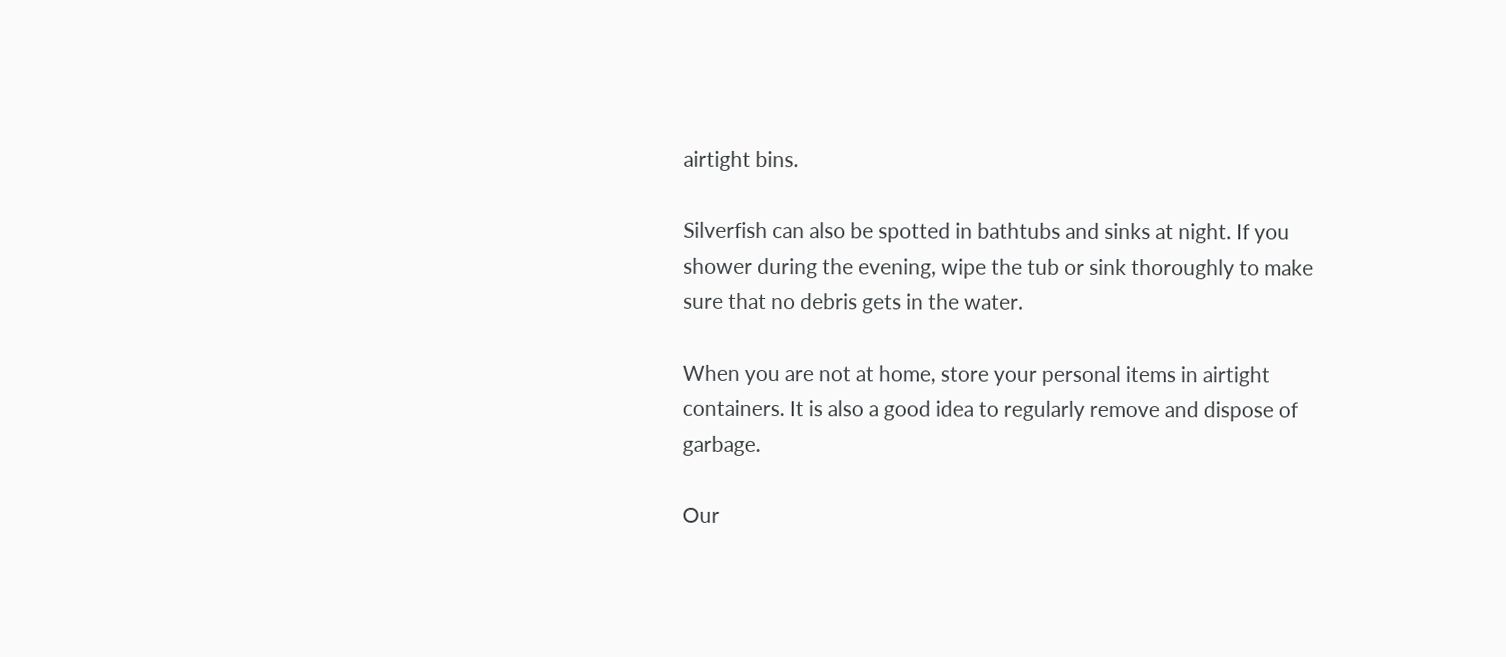airtight bins.

Silverfish can also be spotted in bathtubs and sinks at night. If you shower during the evening, wipe the tub or sink thoroughly to make sure that no debris gets in the water.

When you are not at home, store your personal items in airtight containers. It is also a good idea to regularly remove and dispose of garbage.

Our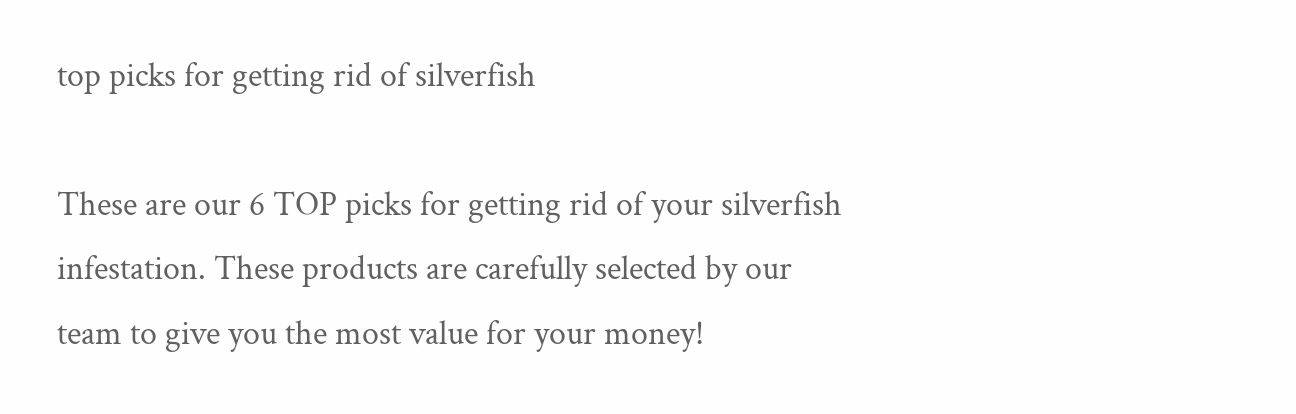top picks for getting rid of silverfish

These are our 6 TOP picks for getting rid of your silverfish infestation. These products are carefully selected by our team to give you the most value for your money!